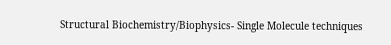Structural Biochemistry/Biophysics- Single Molecule techniques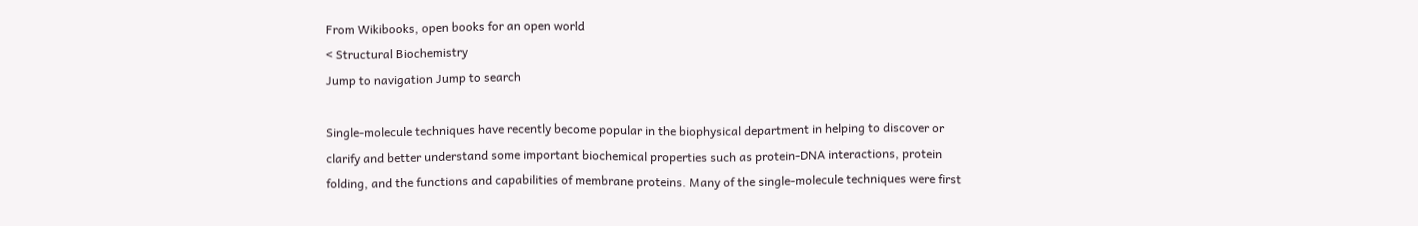From Wikibooks, open books for an open world
< Structural Biochemistry
Jump to navigation Jump to search

Single-molecule techniques have recently become popular in the biophysical department in helping to discover or clarify and better understand some important biochemical properties such as protein-DNA interactions, protein folding, and the functions and capabilities of membrane proteins. Many of the single-molecule techniques were first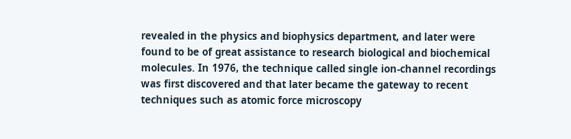revealed in the physics and biophysics department, and later were found to be of great assistance to research biological and biochemical molecules. In 1976, the technique called single ion-channel recordings was first discovered and that later became the gateway to recent techniques such as atomic force microscopy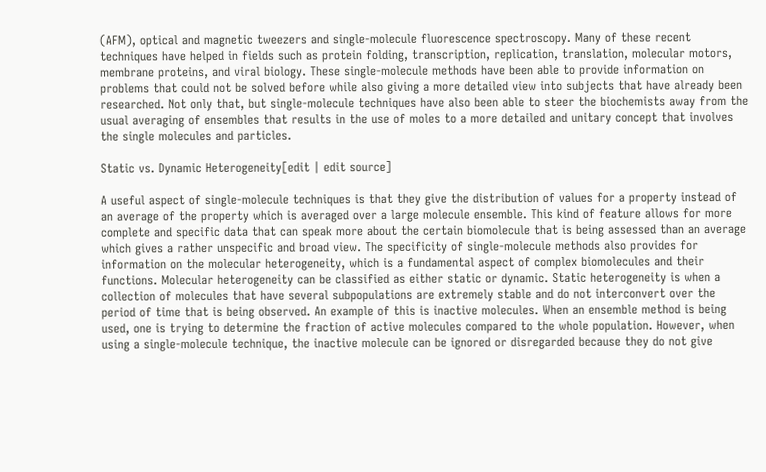(AFM), optical and magnetic tweezers and single-molecule fluorescence spectroscopy. Many of these recent techniques have helped in fields such as protein folding, transcription, replication, translation, molecular motors, membrane proteins, and viral biology. These single-molecule methods have been able to provide information on problems that could not be solved before while also giving a more detailed view into subjects that have already been researched. Not only that, but single-molecule techniques have also been able to steer the biochemists away from the usual averaging of ensembles that results in the use of moles to a more detailed and unitary concept that involves the single molecules and particles.

Static vs. Dynamic Heterogeneity[edit | edit source]

A useful aspect of single-molecule techniques is that they give the distribution of values for a property instead of an average of the property which is averaged over a large molecule ensemble. This kind of feature allows for more complete and specific data that can speak more about the certain biomolecule that is being assessed than an average which gives a rather unspecific and broad view. The specificity of single-molecule methods also provides for information on the molecular heterogeneity, which is a fundamental aspect of complex biomolecules and their functions. Molecular heterogeneity can be classified as either static or dynamic. Static heterogeneity is when a collection of molecules that have several subpopulations are extremely stable and do not interconvert over the period of time that is being observed. An example of this is inactive molecules. When an ensemble method is being used, one is trying to determine the fraction of active molecules compared to the whole population. However, when using a single-molecule technique, the inactive molecule can be ignored or disregarded because they do not give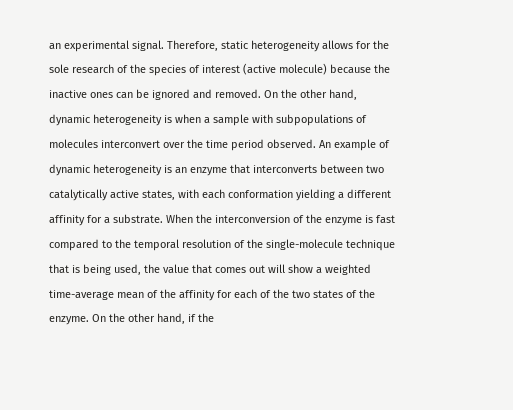an experimental signal. Therefore, static heterogeneity allows for the sole research of the species of interest (active molecule) because the inactive ones can be ignored and removed. On the other hand, dynamic heterogeneity is when a sample with subpopulations of molecules interconvert over the time period observed. An example of dynamic heterogeneity is an enzyme that interconverts between two catalytically active states, with each conformation yielding a different affinity for a substrate. When the interconversion of the enzyme is fast compared to the temporal resolution of the single-molecule technique that is being used, the value that comes out will show a weighted time-average mean of the affinity for each of the two states of the enzyme. On the other hand, if the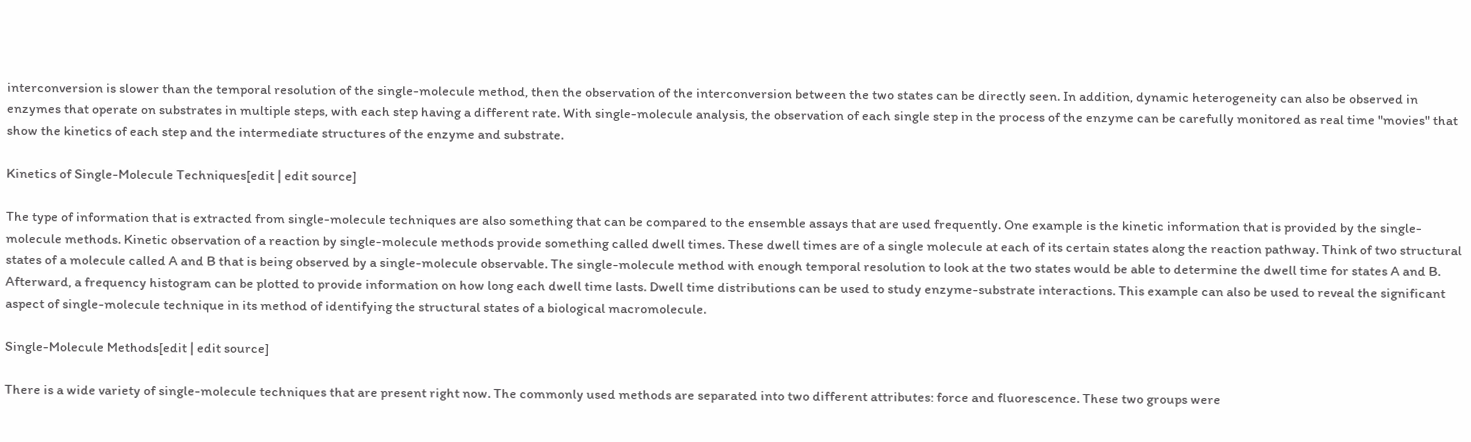interconversion is slower than the temporal resolution of the single-molecule method, then the observation of the interconversion between the two states can be directly seen. In addition, dynamic heterogeneity can also be observed in enzymes that operate on substrates in multiple steps, with each step having a different rate. With single-molecule analysis, the observation of each single step in the process of the enzyme can be carefully monitored as real time "movies" that show the kinetics of each step and the intermediate structures of the enzyme and substrate.

Kinetics of Single-Molecule Techniques[edit | edit source]

The type of information that is extracted from single-molecule techniques are also something that can be compared to the ensemble assays that are used frequently. One example is the kinetic information that is provided by the single-molecule methods. Kinetic observation of a reaction by single-molecule methods provide something called dwell times. These dwell times are of a single molecule at each of its certain states along the reaction pathway. Think of two structural states of a molecule called A and B that is being observed by a single-molecule observable. The single-molecule method with enough temporal resolution to look at the two states would be able to determine the dwell time for states A and B. Afterward, a frequency histogram can be plotted to provide information on how long each dwell time lasts. Dwell time distributions can be used to study enzyme-substrate interactions. This example can also be used to reveal the significant aspect of single-molecule technique in its method of identifying the structural states of a biological macromolecule.

Single-Molecule Methods[edit | edit source]

There is a wide variety of single-molecule techniques that are present right now. The commonly used methods are separated into two different attributes: force and fluorescence. These two groups were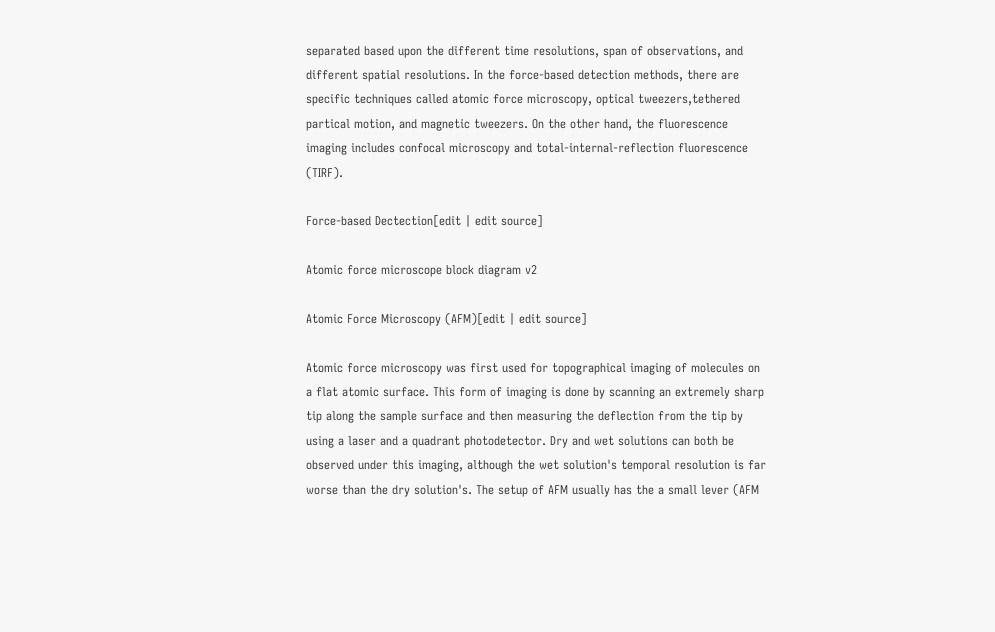separated based upon the different time resolutions, span of observations, and different spatial resolutions. In the force-based detection methods, there are specific techniques called atomic force microscopy, optical tweezers,tethered partical motion, and magnetic tweezers. On the other hand, the fluorescence imaging includes confocal microscopy and total-internal-reflection fluorescence (TIRF).

Force-based Dectection[edit | edit source]

Atomic force microscope block diagram v2

Atomic Force Microscopy (AFM)[edit | edit source]

Atomic force microscopy was first used for topographical imaging of molecules on a flat atomic surface. This form of imaging is done by scanning an extremely sharp tip along the sample surface and then measuring the deflection from the tip by using a laser and a quadrant photodetector. Dry and wet solutions can both be observed under this imaging, although the wet solution's temporal resolution is far worse than the dry solution's. The setup of AFM usually has the a small lever (AFM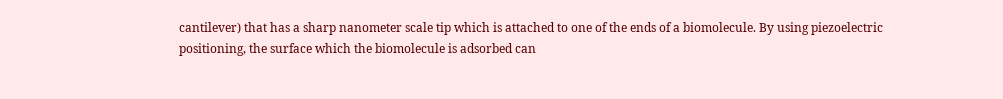cantilever) that has a sharp nanometer scale tip which is attached to one of the ends of a biomolecule. By using piezoelectric positioning, the surface which the biomolecule is adsorbed can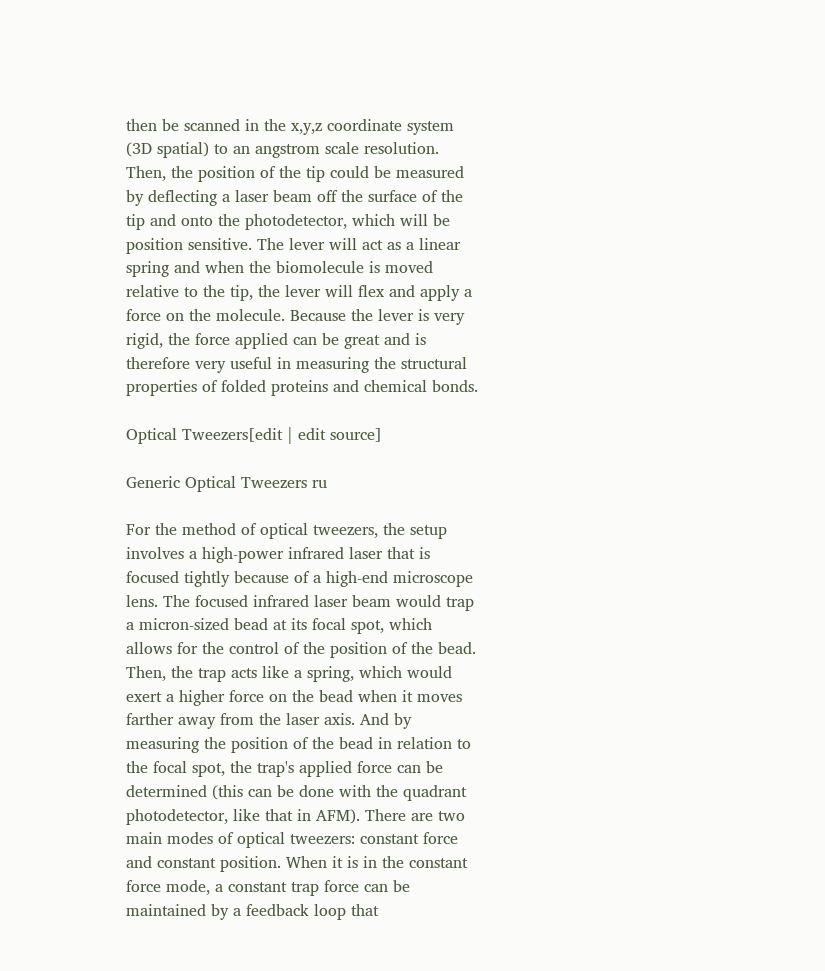then be scanned in the x,y,z coordinate system (3D spatial) to an angstrom scale resolution. Then, the position of the tip could be measured by deflecting a laser beam off the surface of the tip and onto the photodetector, which will be position sensitive. The lever will act as a linear spring and when the biomolecule is moved relative to the tip, the lever will flex and apply a force on the molecule. Because the lever is very rigid, the force applied can be great and is therefore very useful in measuring the structural properties of folded proteins and chemical bonds.

Optical Tweezers[edit | edit source]

Generic Optical Tweezers ru

For the method of optical tweezers, the setup involves a high-power infrared laser that is focused tightly because of a high-end microscope lens. The focused infrared laser beam would trap a micron-sized bead at its focal spot, which allows for the control of the position of the bead. Then, the trap acts like a spring, which would exert a higher force on the bead when it moves farther away from the laser axis. And by measuring the position of the bead in relation to the focal spot, the trap's applied force can be determined (this can be done with the quadrant photodetector, like that in AFM). There are two main modes of optical tweezers: constant force and constant position. When it is in the constant force mode, a constant trap force can be maintained by a feedback loop that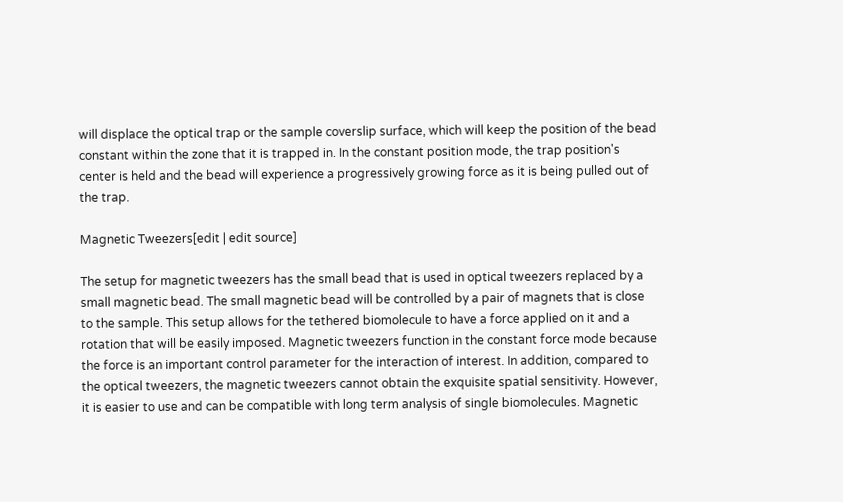will displace the optical trap or the sample coverslip surface, which will keep the position of the bead constant within the zone that it is trapped in. In the constant position mode, the trap position's center is held and the bead will experience a progressively growing force as it is being pulled out of the trap.

Magnetic Tweezers[edit | edit source]

The setup for magnetic tweezers has the small bead that is used in optical tweezers replaced by a small magnetic bead. The small magnetic bead will be controlled by a pair of magnets that is close to the sample. This setup allows for the tethered biomolecule to have a force applied on it and a rotation that will be easily imposed. Magnetic tweezers function in the constant force mode because the force is an important control parameter for the interaction of interest. In addition, compared to the optical tweezers, the magnetic tweezers cannot obtain the exquisite spatial sensitivity. However, it is easier to use and can be compatible with long term analysis of single biomolecules. Magnetic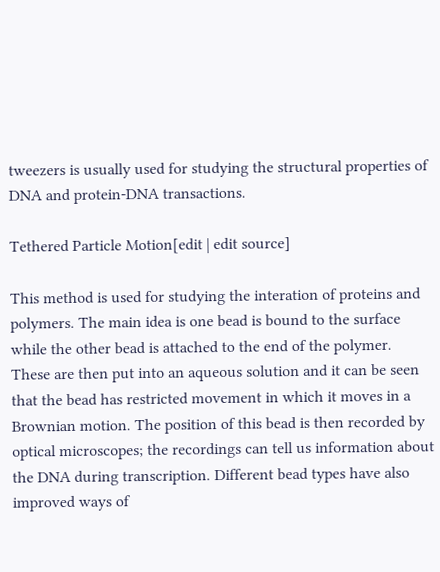tweezers is usually used for studying the structural properties of DNA and protein-DNA transactions.

Tethered Particle Motion[edit | edit source]

This method is used for studying the interation of proteins and polymers. The main idea is one bead is bound to the surface while the other bead is attached to the end of the polymer. These are then put into an aqueous solution and it can be seen that the bead has restricted movement in which it moves in a Brownian motion. The position of this bead is then recorded by optical microscopes; the recordings can tell us information about the DNA during transcription. Different bead types have also improved ways of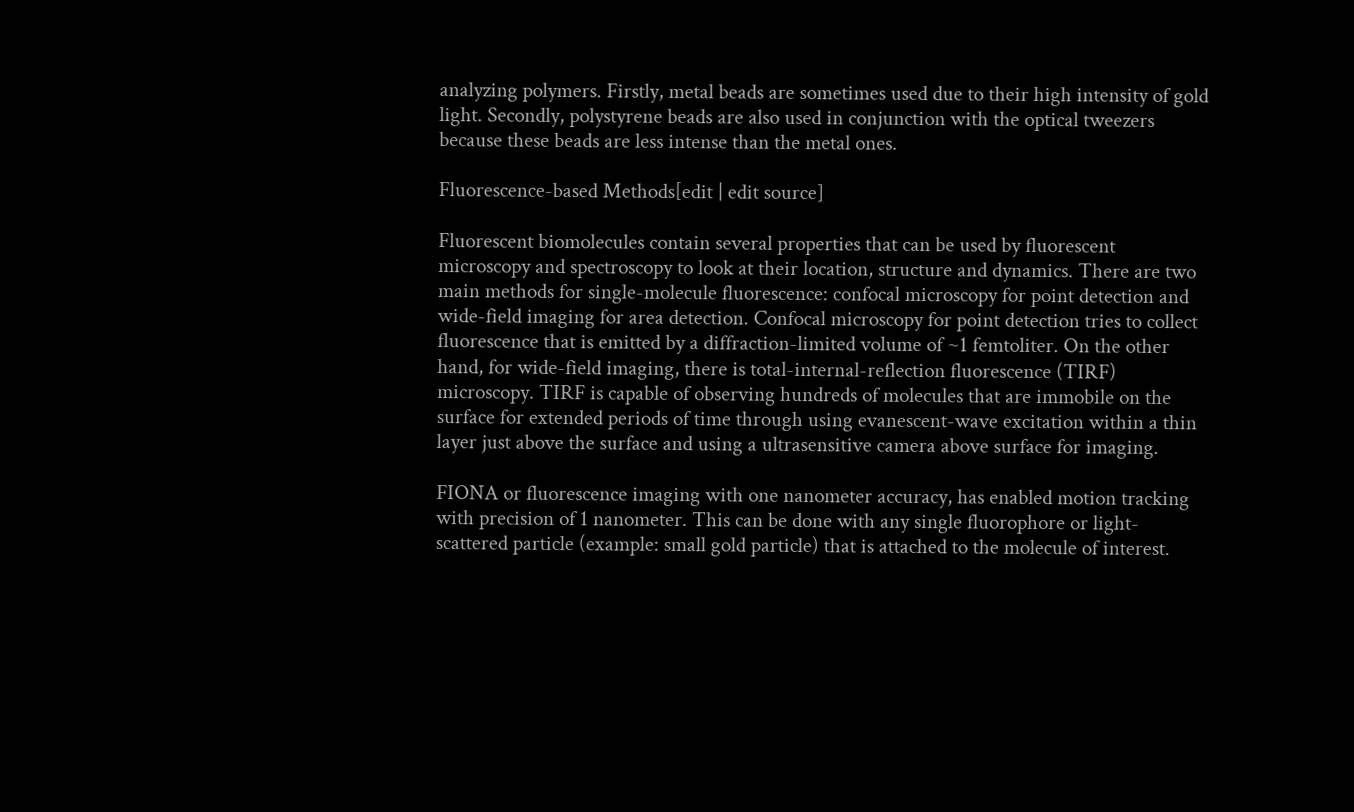analyzing polymers. Firstly, metal beads are sometimes used due to their high intensity of gold light. Secondly, polystyrene beads are also used in conjunction with the optical tweezers because these beads are less intense than the metal ones.

Fluorescence-based Methods[edit | edit source]

Fluorescent biomolecules contain several properties that can be used by fluorescent microscopy and spectroscopy to look at their location, structure and dynamics. There are two main methods for single-molecule fluorescence: confocal microscopy for point detection and wide-field imaging for area detection. Confocal microscopy for point detection tries to collect fluorescence that is emitted by a diffraction-limited volume of ~1 femtoliter. On the other hand, for wide-field imaging, there is total-internal-reflection fluorescence (TIRF) microscopy. TIRF is capable of observing hundreds of molecules that are immobile on the surface for extended periods of time through using evanescent-wave excitation within a thin layer just above the surface and using a ultrasensitive camera above surface for imaging.

FIONA or fluorescence imaging with one nanometer accuracy, has enabled motion tracking with precision of 1 nanometer. This can be done with any single fluorophore or light-scattered particle (example: small gold particle) that is attached to the molecule of interest.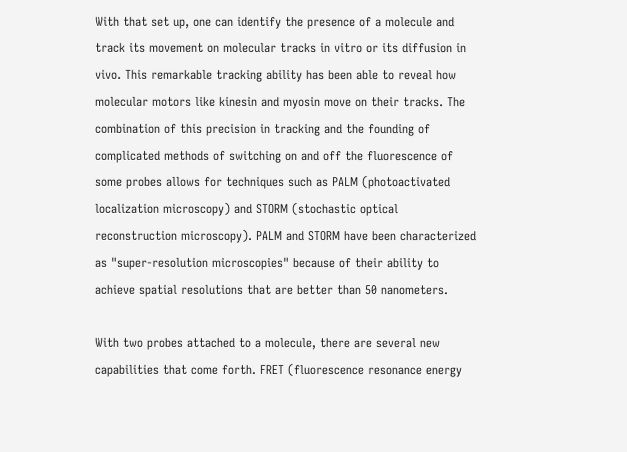With that set up, one can identify the presence of a molecule and track its movement on molecular tracks in vitro or its diffusion in vivo. This remarkable tracking ability has been able to reveal how molecular motors like kinesin and myosin move on their tracks. The combination of this precision in tracking and the founding of complicated methods of switching on and off the fluorescence of some probes allows for techniques such as PALM (photoactivated localization microscopy) and STORM (stochastic optical reconstruction microscopy). PALM and STORM have been characterized as "super-resolution microscopies" because of their ability to achieve spatial resolutions that are better than 50 nanometers.

With two probes attached to a molecule, there are several new capabilities that come forth. FRET (fluorescence resonance energy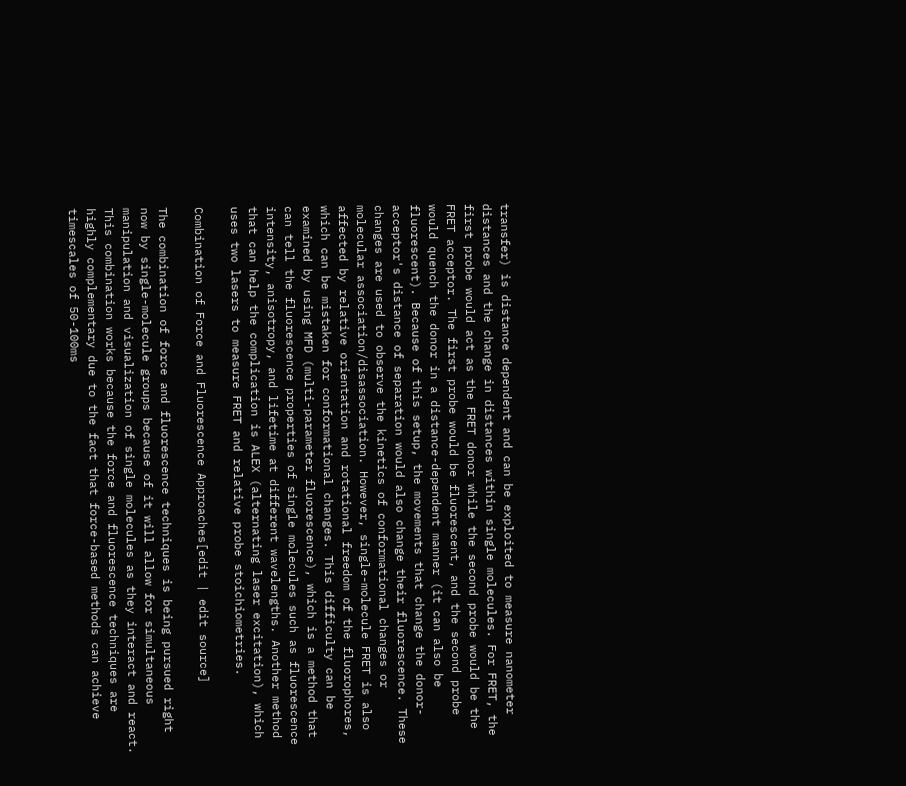transfer) is distance dependent and can be exploited to measure nanometer distances and the change in distances within single molecules. For FRET, the first probe would act as the FRET donor while the second probe would be the FRET acceptor. The first probe would be fluorescent, and the second probe would quench the donor in a distance-dependent manner (it can also be fluorescent). Because of this setup, the movements that change the donor-acceptor's distance of separation would also change their fluorescence. These changes are used to observe the kinetics of conformational changes or molecular association/disassociation. However, single-molecule FRET is also affected by relative orientation and rotational freedom of the fluorophores, which can be mistaken for conformational changes. This difficulty can be examined by using MFD (multi-parameter fluorescence), which is a method that can tell the fluorescence properties of single molecules such as fluorescence intensity, anisotropy, and lifetime at different wavelengths. Another method that can help the complication is ALEX (alternating laser excitation), which uses two lasers to measure FRET and relative probe stoichiometries.

Combination of Force and Fluorescence Approaches[edit | edit source]

The combination of force and fluorescence techniques is being pursued right now by single-molecule groups because of it will allow for simultaneous manipulation and visualization of single molecules as they interact and react. This combination works because the force and fluorescence techniques are highly complementary due to the fact that force-based methods can achieve timescales of 50-100ms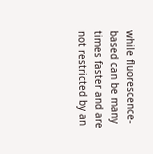while fluorescence-based can be many times faster and are not restricted by an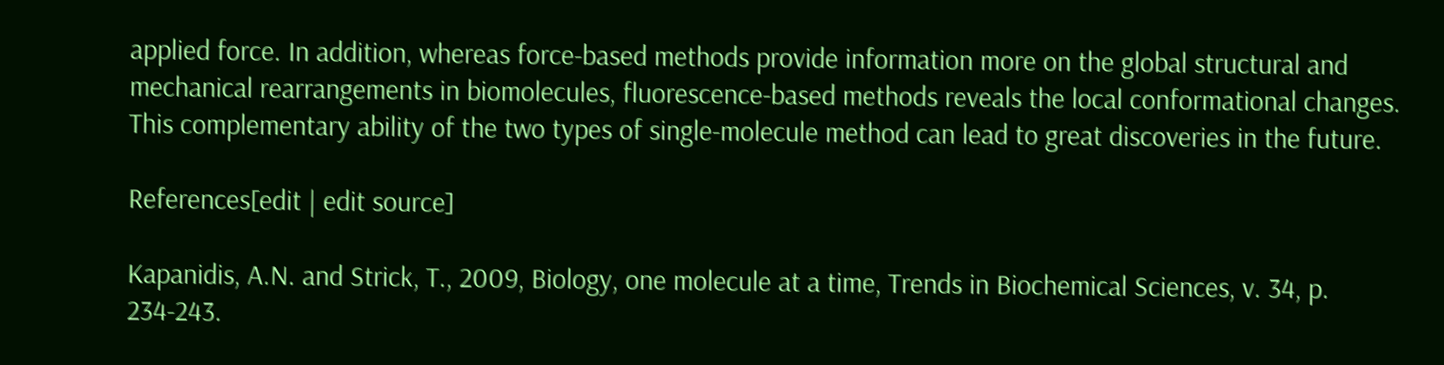applied force. In addition, whereas force-based methods provide information more on the global structural and mechanical rearrangements in biomolecules, fluorescence-based methods reveals the local conformational changes. This complementary ability of the two types of single-molecule method can lead to great discoveries in the future.

References[edit | edit source]

Kapanidis, A.N. and Strick, T., 2009, Biology, one molecule at a time, Trends in Biochemical Sciences, v. 34, p. 234-243.